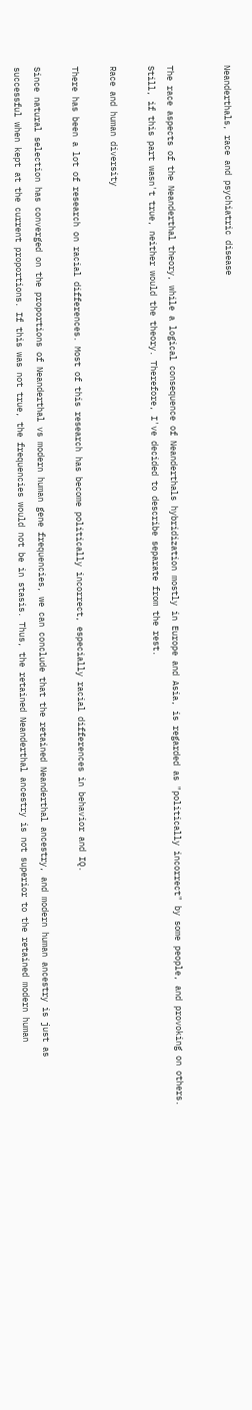Neanderthals, race and psychiatric disease


The race aspects of the Neanderthal theory, while a logical consequence of Neanderthals hybridization mostly in Europe and Asia, is regarded as "politically incorrect" by some people, and provoking on others. Still, if this part wasn't true, neither would the theory. Therefore, I've decided to describe separate from the rest.

Race and human diversity

There has been a lot of research on racial differences. Most of this research has become politically incorrect, especially racial differences in behavior and IQ.

Since natural selection has converged on the proportions of Neanderthal vs modern human gene frequencies, we can conclude that the retained Neanderthal ancestry, and modern human ancestry is just as successful when kept at the current proportions. If this was not true, the frequencies would not be in stasis. Thus, the retained Neanderthal ancestry is not superior to the retained modern human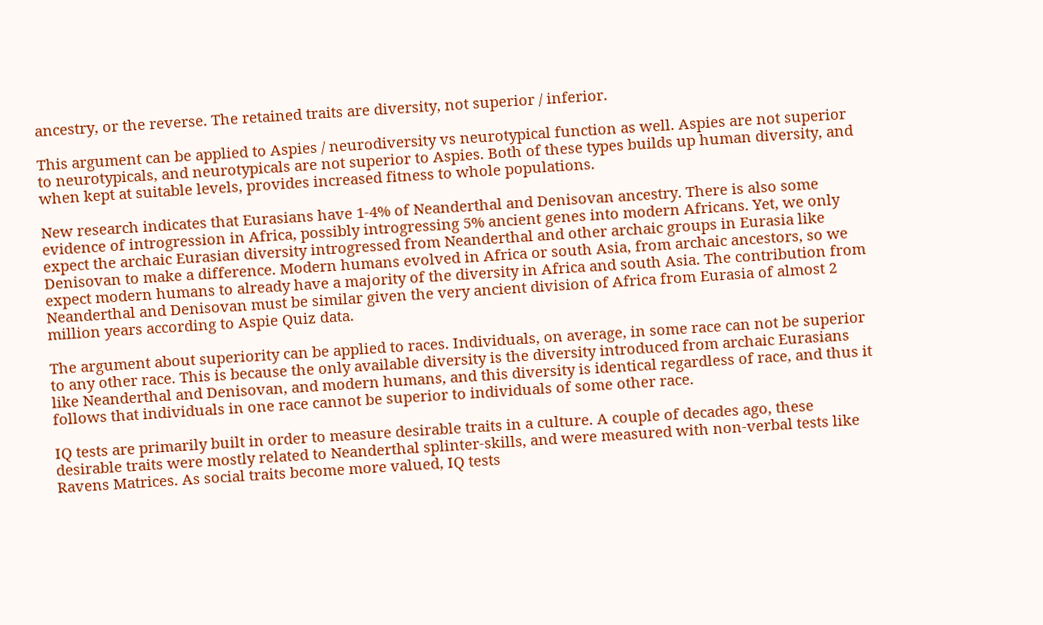ancestry, or the reverse. The retained traits are diversity, not superior / inferior.

This argument can be applied to Aspies / neurodiversity vs neurotypical function as well. Aspies are not superior to neurotypicals, and neurotypicals are not superior to Aspies. Both of these types builds up human diversity, and when kept at suitable levels, provides increased fitness to whole populations.

New research indicates that Eurasians have 1-4% of Neanderthal and Denisovan ancestry. There is also some evidence of introgression in Africa, possibly introgressing 5% ancient genes into modern Africans. Yet, we only expect the archaic Eurasian diversity introgressed from Neanderthal and other archaic groups in Eurasia like Denisovan to make a difference. Modern humans evolved in Africa or south Asia, from archaic ancestors, so we expect modern humans to already have a majority of the diversity in Africa and south Asia. The contribution from Neanderthal and Denisovan must be similar given the very ancient division of Africa from Eurasia of almost 2 million years according to Aspie Quiz data.

The argument about superiority can be applied to races. Individuals, on average, in some race can not be superior to any other race. This is because the only available diversity is the diversity introduced from archaic Eurasians like Neanderthal and Denisovan, and modern humans, and this diversity is identical regardless of race, and thus it follows that individuals in one race cannot be superior to individuals of some other race.

IQ tests are primarily built in order to measure desirable traits in a culture. A couple of decades ago, these desirable traits were mostly related to Neanderthal splinter-skills, and were measured with non-verbal tests like Ravens Matrices. As social traits become more valued, IQ tests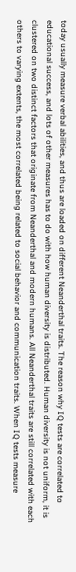today usually measure verbal abilities, and thus are loaded on different Neanderthal traits. The reason why IQ tests are correlated to educational success, and lots of other measures has to do with how human diversity is distributed. Human diversity is not uniform, it is clustered on two distinct factors that originate from Neanderthal and modern humans. All Neanderthal traits are still correlated with each others to varying extents, the most correlated being related to social behavior and communication traits. When IQ tests measure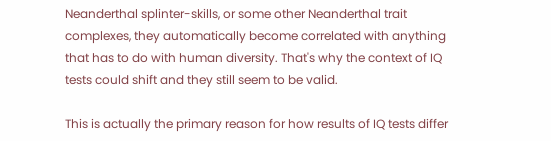Neanderthal splinter-skills, or some other Neanderthal trait complexes, they automatically become correlated with anything that has to do with human diversity. That's why the context of IQ tests could shift and they still seem to be valid.

This is actually the primary reason for how results of IQ tests differ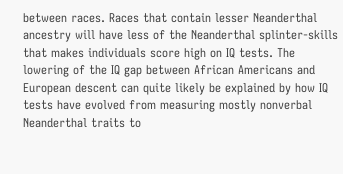between races. Races that contain lesser Neanderthal ancestry will have less of the Neanderthal splinter-skills that makes individuals score high on IQ tests. The lowering of the IQ gap between African Americans and European descent can quite likely be explained by how IQ tests have evolved from measuring mostly nonverbal Neanderthal traits to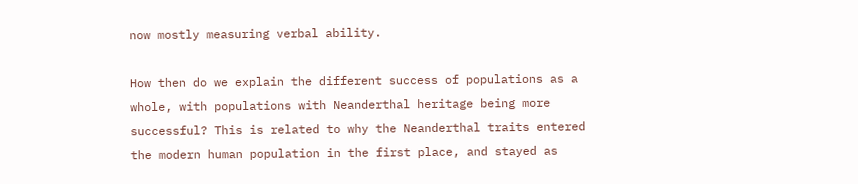now mostly measuring verbal ability.

How then do we explain the different success of populations as a whole, with populations with Neanderthal heritage being more successful? This is related to why the Neanderthal traits entered the modern human population in the first place, and stayed as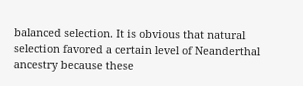balanced selection. It is obvious that natural selection favored a certain level of Neanderthal ancestry because these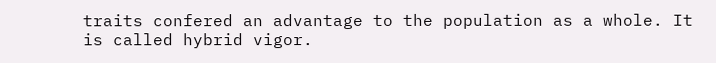traits confered an advantage to the population as a whole. It is called hybrid vigor.